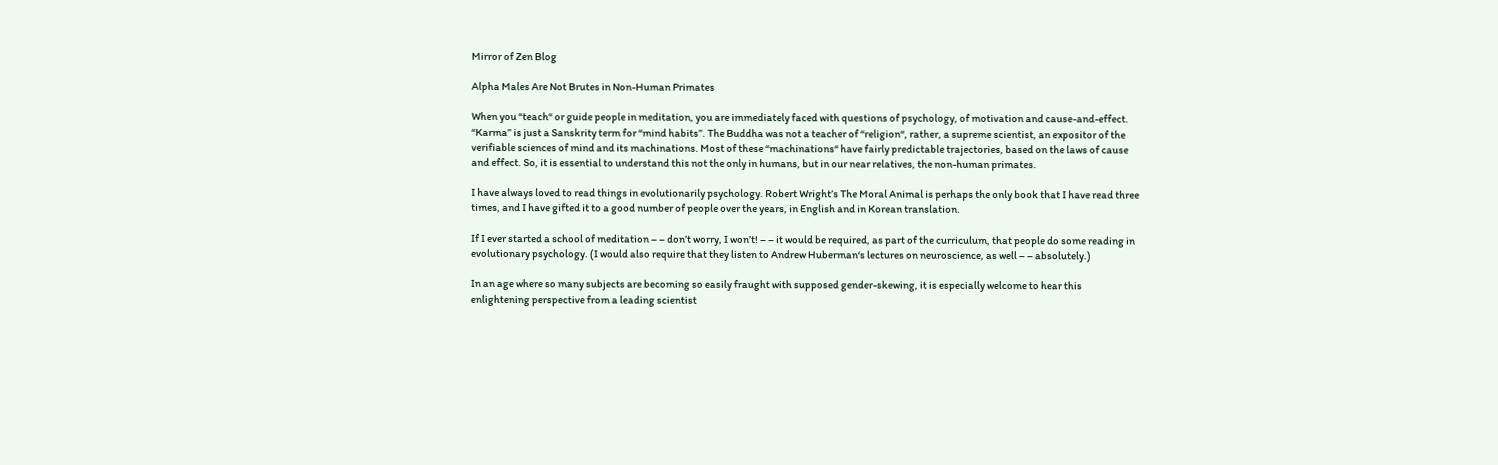Mirror of Zen Blog

Alpha Males Are Not Brutes in Non-Human Primates

When you “teach“ or guide people in meditation, you are immediately faced with questions of psychology, of motivation and cause-and-effect. “Karma” is just a Sanskrity term for “mind habits”. The Buddha was not a teacher of “religion“, rather, a supreme scientist, an expositor of the verifiable sciences of mind and its machinations. Most of these “machinations“ have fairly predictable trajectories, based on the laws of cause and effect. So, it is essential to understand this not the only in humans, but in our near relatives, the non-human primates.

I have always loved to read things in evolutionarily psychology. Robert Wright’s The Moral Animal is perhaps the only book that I have read three times, and I have gifted it to a good number of people over the years, in English and in Korean translation.

If I ever started a school of meditation – – don’t worry, I won’t! – – it would be required, as part of the curriculum, that people do some reading in evolutionary psychology. (I would also require that they listen to Andrew Huberman‘s lectures on neuroscience, as well – – absolutely.)

In an age where so many subjects are becoming so easily fraught with supposed gender-skewing, it is especially welcome to hear this enlightening perspective from a leading scientist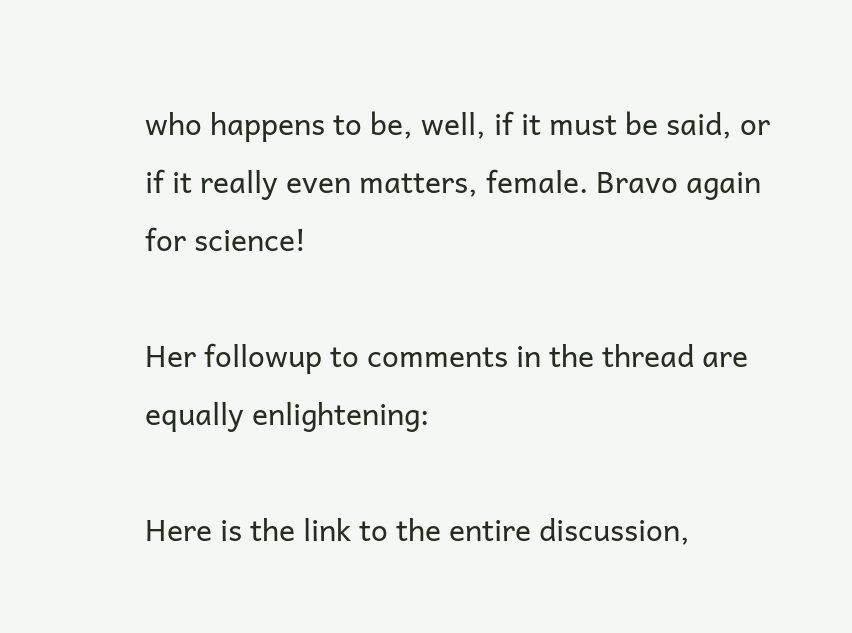who happens to be, well, if it must be said, or if it really even matters, female. Bravo again for science!

Her followup to comments in the thread are equally enlightening:

Here is the link to the entire discussion,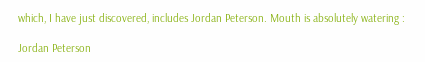which, I have just discovered, includes Jordan Peterson. Mouth is absolutely watering :

Jordan Peterson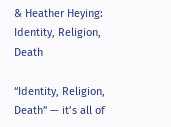& Heather Heying: Identity, Religion, Death

“Identity, Religion, Death” — it’s all of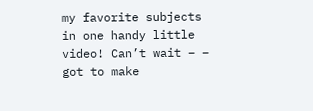my favorite subjects in one handy little video! Can’t wait – – got to make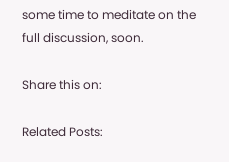some time to meditate on the full discussion, soon.

Share this on:

Related Posts: